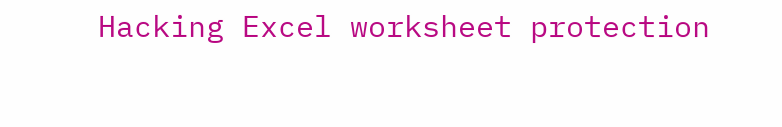Hacking Excel worksheet protection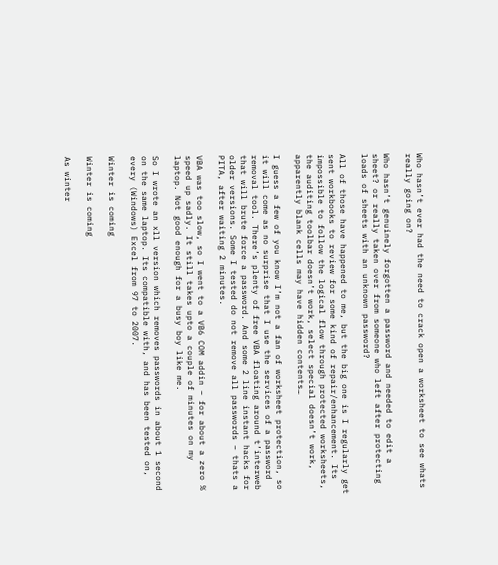Who hasn’t ever had the need to crack open a worksheet to see whats really going on?

Who hasn’t genuinely forgotten a password and needed to edit a sheet? or really taken over from someone who left after protecting loads of sheets with an unknown password?

All of those have happened to me, but the big one is I regularly get sent workbooks to review for some kind of repair/enhancement. Its impossible to follow the logical flow through protected worksheets, the auditing toolbar doesn’t work, select special doesn’t work, apparently blank cells may have hidden contents…

I guess a few of you know I’m not a fan of worksheet protection, so it will come as no surprise that I use the services of a password removal tool. There’s plenty of free VBA floating around t’interweb that will brute force a password. And some 2 line instant hacks for older versions. Some I tested do not remove all passwords – thats a PITA, after waiting 2 minutes.

VBA was too slow, so I went to a VB6 COM addin – for about a zero % speed up sadly. It still takes upto a couple of minutes on my laptop. Not good enough for a busy boy like me.

So I wrote an xll version which removes passwords in about 1 second on the same laptop. Its compatible with, and has been tested on, every (Windows) Excel from 97 to 2007.

Winter is coming

Winter is coming

As winter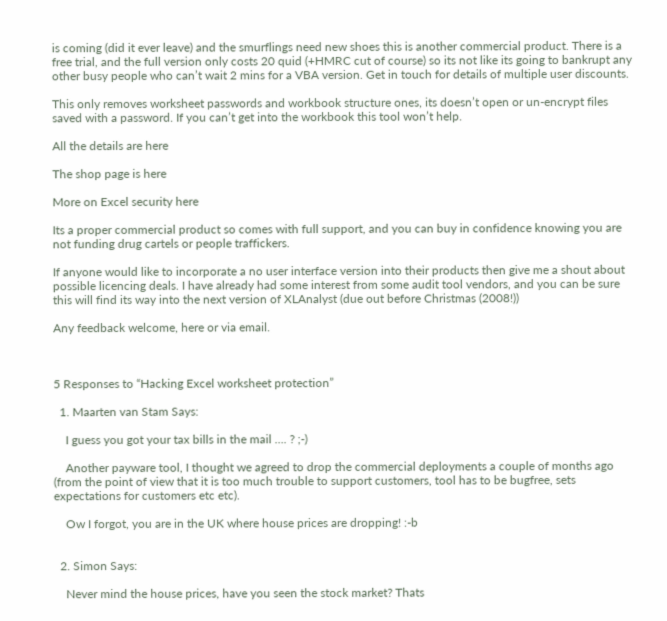is coming (did it ever leave) and the smurflings need new shoes this is another commercial product. There is a free trial, and the full version only costs 20 quid (+HMRC cut of course) so its not like its going to bankrupt any other busy people who can’t wait 2 mins for a VBA version. Get in touch for details of multiple user discounts.

This only removes worksheet passwords and workbook structure ones, its doesn’t open or un-encrypt files saved with a password. If you can’t get into the workbook this tool won’t help.

All the details are here

The shop page is here

More on Excel security here

Its a proper commercial product so comes with full support, and you can buy in confidence knowing you are not funding drug cartels or people traffickers.

If anyone would like to incorporate a no user interface version into their products then give me a shout about possible licencing deals. I have already had some interest from some audit tool vendors, and you can be sure this will find its way into the next version of XLAnalyst (due out before Christmas (2008!))

Any feedback welcome, here or via email.



5 Responses to “Hacking Excel worksheet protection”

  1. Maarten van Stam Says:

    I guess you got your tax bills in the mail …. ? ;-)

    Another payware tool, I thought we agreed to drop the commercial deployments a couple of months ago (from the point of view that it is too much trouble to support customers, tool has to be bugfree, sets expectations for customers etc etc).

    Ow I forgot, you are in the UK where house prices are dropping! :-b


  2. Simon Says:

    Never mind the house prices, have you seen the stock market? Thats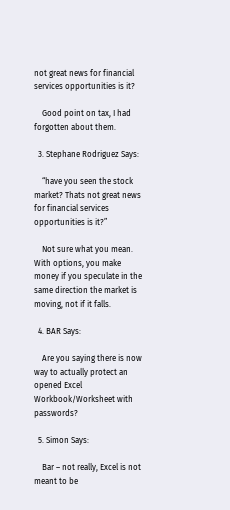not great news for financial services opportunities is it?

    Good point on tax, I had forgotten about them.

  3. Stephane Rodriguez Says:

    “have you seen the stock market? Thats not great news for financial services opportunities is it?”

    Not sure what you mean. With options, you make money if you speculate in the same direction the market is moving, not if it falls.

  4. BAR Says:

    Are you saying there is now way to actually protect an opened Excel Workbook/Worksheet with passwords?

  5. Simon Says:

    Bar – not really, Excel is not meant to be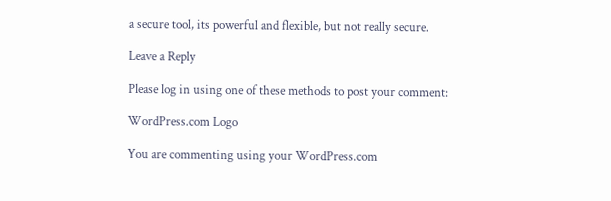a secure tool, its powerful and flexible, but not really secure.

Leave a Reply

Please log in using one of these methods to post your comment:

WordPress.com Logo

You are commenting using your WordPress.com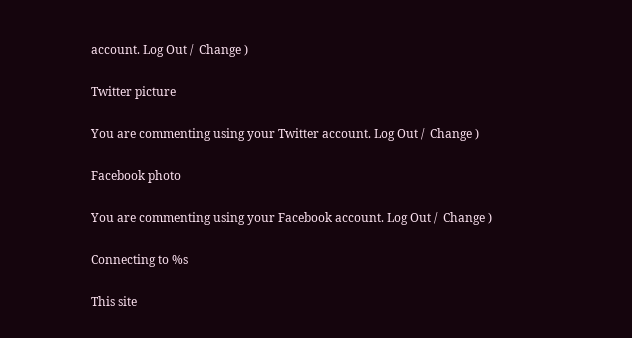account. Log Out /  Change )

Twitter picture

You are commenting using your Twitter account. Log Out /  Change )

Facebook photo

You are commenting using your Facebook account. Log Out /  Change )

Connecting to %s

This site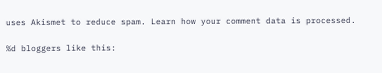uses Akismet to reduce spam. Learn how your comment data is processed.

%d bloggers like this: